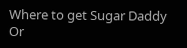Where to get Sugar Daddy Or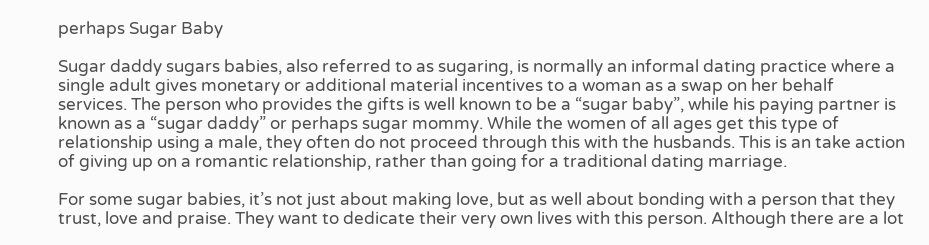perhaps Sugar Baby

Sugar daddy sugars babies, also referred to as sugaring, is normally an informal dating practice where a single adult gives monetary or additional material incentives to a woman as a swap on her behalf services. The person who provides the gifts is well known to be a “sugar baby”, while his paying partner is known as a “sugar daddy” or perhaps sugar mommy. While the women of all ages get this type of relationship using a male, they often do not proceed through this with the husbands. This is an take action of giving up on a romantic relationship, rather than going for a traditional dating marriage.

For some sugar babies, it’s not just about making love, but as well about bonding with a person that they trust, love and praise. They want to dedicate their very own lives with this person. Although there are a lot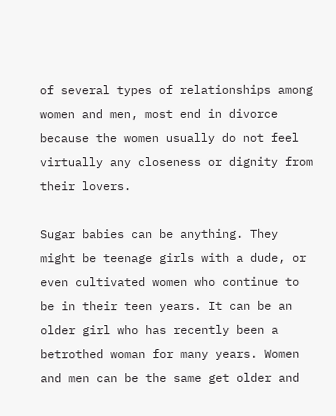of several types of relationships among women and men, most end in divorce because the women usually do not feel virtually any closeness or dignity from their lovers.

Sugar babies can be anything. They might be teenage girls with a dude, or even cultivated women who continue to be in their teen years. It can be an older girl who has recently been a betrothed woman for many years. Women and men can be the same get older and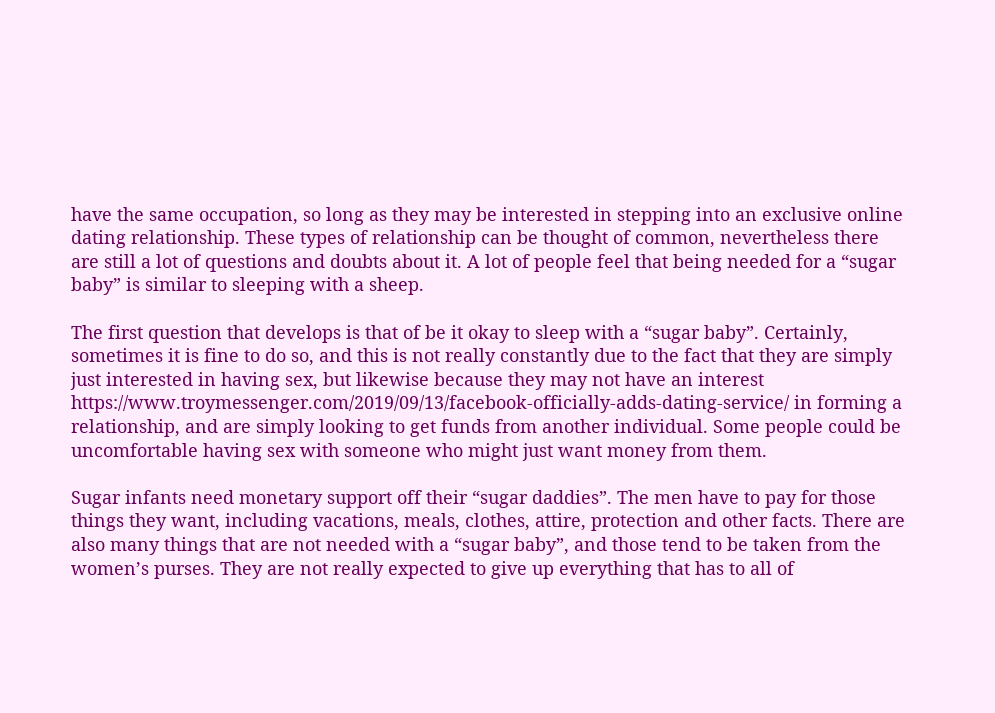have the same occupation, so long as they may be interested in stepping into an exclusive online dating relationship. These types of relationship can be thought of common, nevertheless there are still a lot of questions and doubts about it. A lot of people feel that being needed for a “sugar baby” is similar to sleeping with a sheep.

The first question that develops is that of be it okay to sleep with a “sugar baby”. Certainly, sometimes it is fine to do so, and this is not really constantly due to the fact that they are simply just interested in having sex, but likewise because they may not have an interest https://www.troymessenger.com/2019/09/13/facebook-officially-adds-dating-service/ in forming a relationship, and are simply looking to get funds from another individual. Some people could be uncomfortable having sex with someone who might just want money from them.

Sugar infants need monetary support off their “sugar daddies”. The men have to pay for those things they want, including vacations, meals, clothes, attire, protection and other facts. There are also many things that are not needed with a “sugar baby”, and those tend to be taken from the women’s purses. They are not really expected to give up everything that has to all of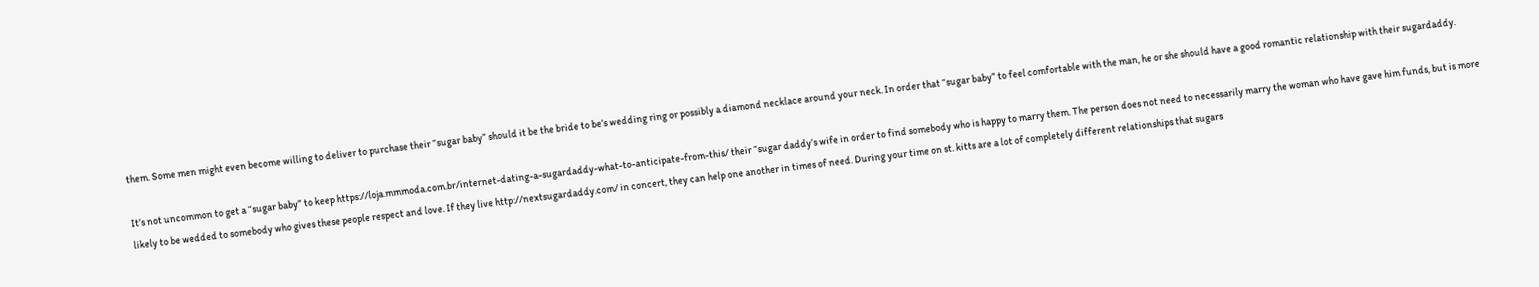them. Some men might even become willing to deliver to purchase their “sugar baby” should it be the bride to be’s wedding ring or possibly a diamond necklace around your neck. In order that “sugar baby” to feel comfortable with the man, he or she should have a good romantic relationship with their sugardaddy.

It’s not uncommon to get a “sugar baby” to keep https://loja.mmmoda.com.br/internet-dating-a-sugardaddy-what-to-anticipate-from-this/ their “sugar daddy’s wife in order to find somebody who is happy to marry them. The person does not need to necessarily marry the woman who have gave him funds, but is more likely to be wedded to somebody who gives these people respect and love. If they live http://nextsugardaddy.com/ in concert, they can help one another in times of need. During your time on st. kitts are a lot of completely different relationships that sugars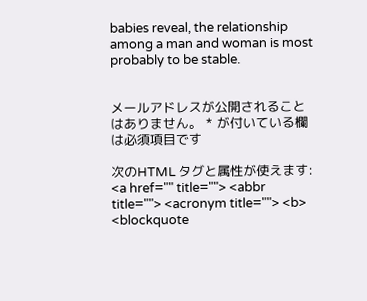babies reveal, the relationship among a man and woman is most probably to be stable.


メールアドレスが公開されることはありません。 * が付いている欄は必須項目です

次のHTML タグと属性が使えます: <a href="" title=""> <abbr title=""> <acronym title=""> <b> <blockquote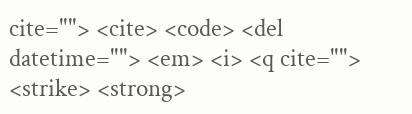cite=""> <cite> <code> <del datetime=""> <em> <i> <q cite=""> <strike> <strong>